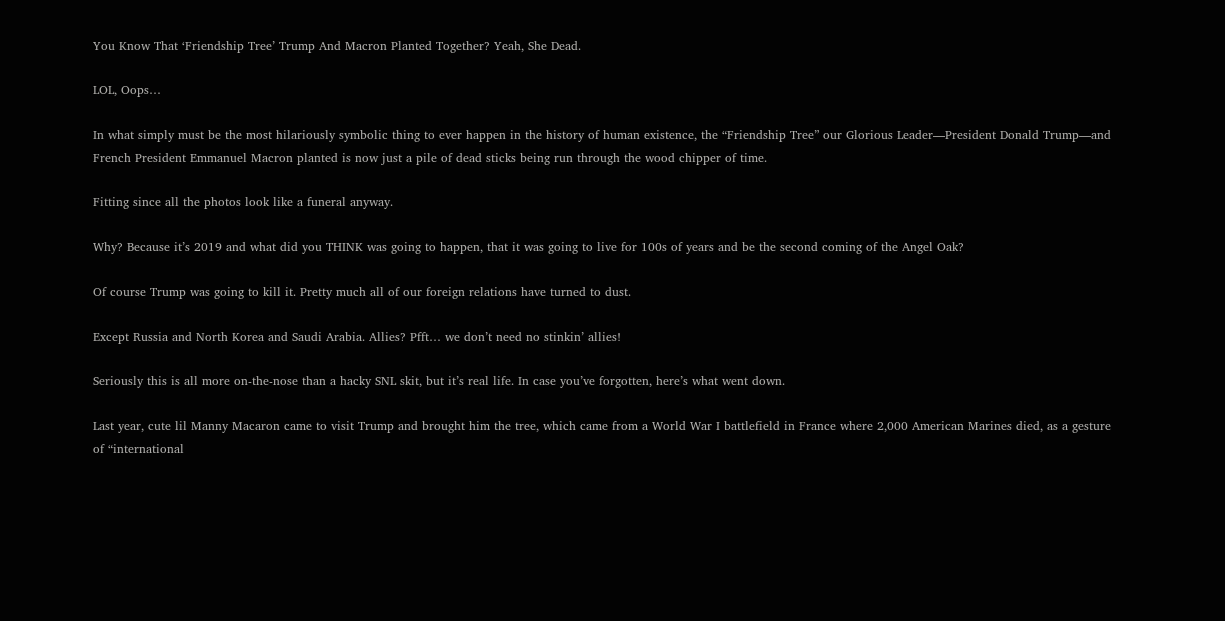You Know That ‘Friendship Tree’ Trump And Macron Planted Together? Yeah, She Dead.

LOL, Oops…

In what simply must be the most hilariously symbolic thing to ever happen in the history of human existence, the “Friendship Tree” our Glorious Leader—President Donald Trump—and French President Emmanuel Macron planted is now just a pile of dead sticks being run through the wood chipper of time.

Fitting since all the photos look like a funeral anyway.

Why? Because it’s 2019 and what did you THINK was going to happen, that it was going to live for 100s of years and be the second coming of the Angel Oak?

Of course Trump was going to kill it. Pretty much all of our foreign relations have turned to dust.

Except Russia and North Korea and Saudi Arabia. Allies? Pfft… we don’t need no stinkin’ allies!

Seriously this is all more on-the-nose than a hacky SNL skit, but it’s real life. In case you’ve forgotten, here’s what went down.

Last year, cute lil Manny Macaron came to visit Trump and brought him the tree, which came from a World War I battlefield in France where 2,000 American Marines died, as a gesture of “international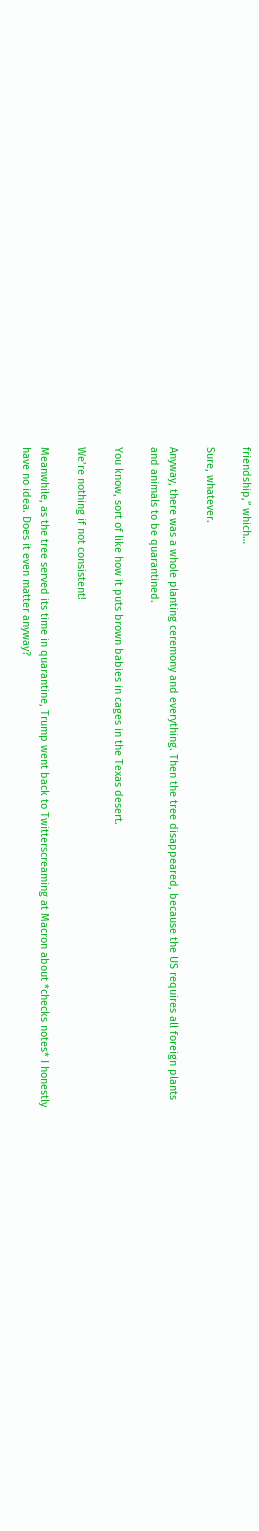friendship,” which…

Sure, whatever.

Anyway, there was a whole planting ceremony and everything. Then the tree disappeared, because the US requires all foreign plants and animals to be quarantined.

You know, sort of like how it puts brown babies in cages in the Texas desert.

We’re nothing if not consistent!

Meanwhile, as the tree served its time in quarantine, Trump went back to Twitterscreaming at Macron about *checks notes* I honestly have no idea. Does it even matter anyway?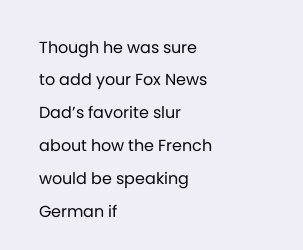Though he was sure to add your Fox News Dad’s favorite slur about how the French would be speaking German if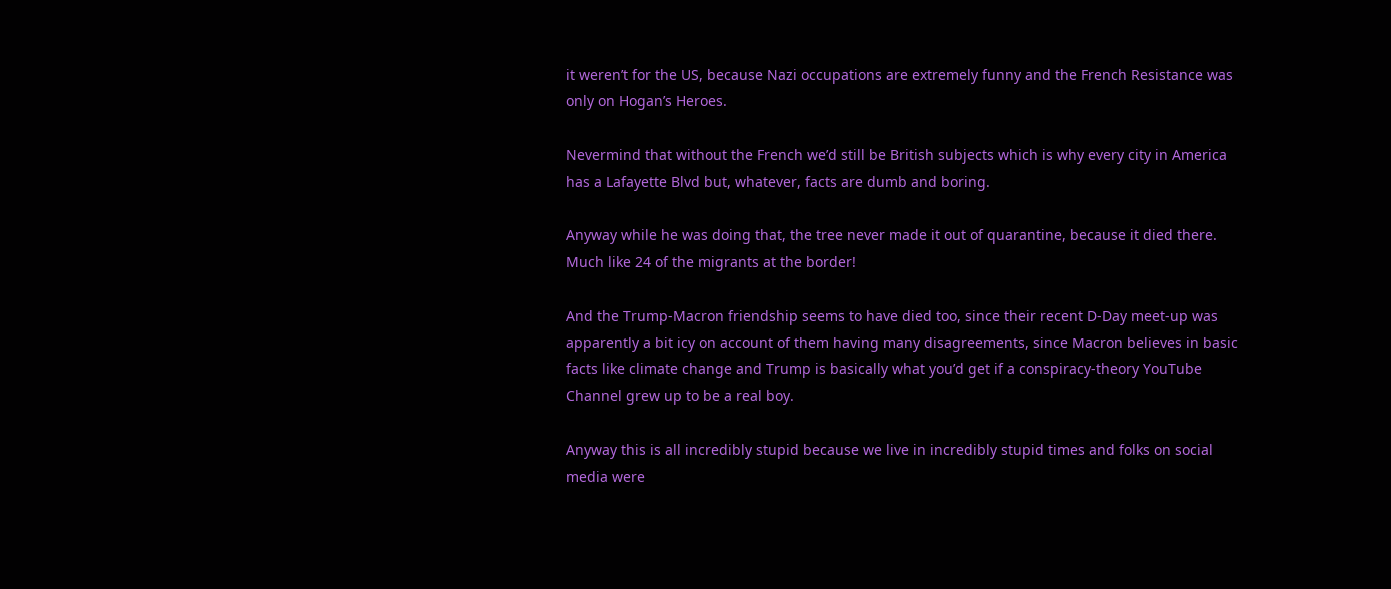it weren’t for the US, because Nazi occupations are extremely funny and the French Resistance was only on Hogan’s Heroes.

Nevermind that without the French we’d still be British subjects which is why every city in America has a Lafayette Blvd but, whatever, facts are dumb and boring.

Anyway while he was doing that, the tree never made it out of quarantine, because it died there. Much like 24 of the migrants at the border!

And the Trump-Macron friendship seems to have died too, since their recent D-Day meet-up was apparently a bit icy on account of them having many disagreements, since Macron believes in basic facts like climate change and Trump is basically what you’d get if a conspiracy-theory YouTube Channel grew up to be a real boy.

Anyway this is all incredibly stupid because we live in incredibly stupid times and folks on social media were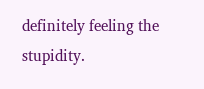definitely feeling the stupidity.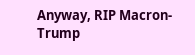Anyway, RIP Macron-Trump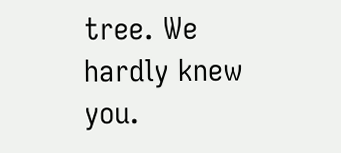tree. We hardly knew you.